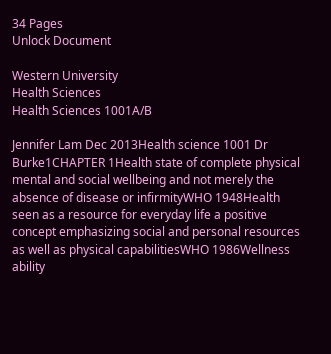34 Pages
Unlock Document

Western University
Health Sciences
Health Sciences 1001A/B

Jennifer Lam Dec 2013Health science 1001 Dr Burke1CHAPTER 1Health state of complete physical mental and social wellbeing and not merely the absence of disease or infirmityWHO 1948Health seen as a resource for everyday life a positive concept emphasizing social and personal resources as well as physical capabilitiesWHO 1986Wellness ability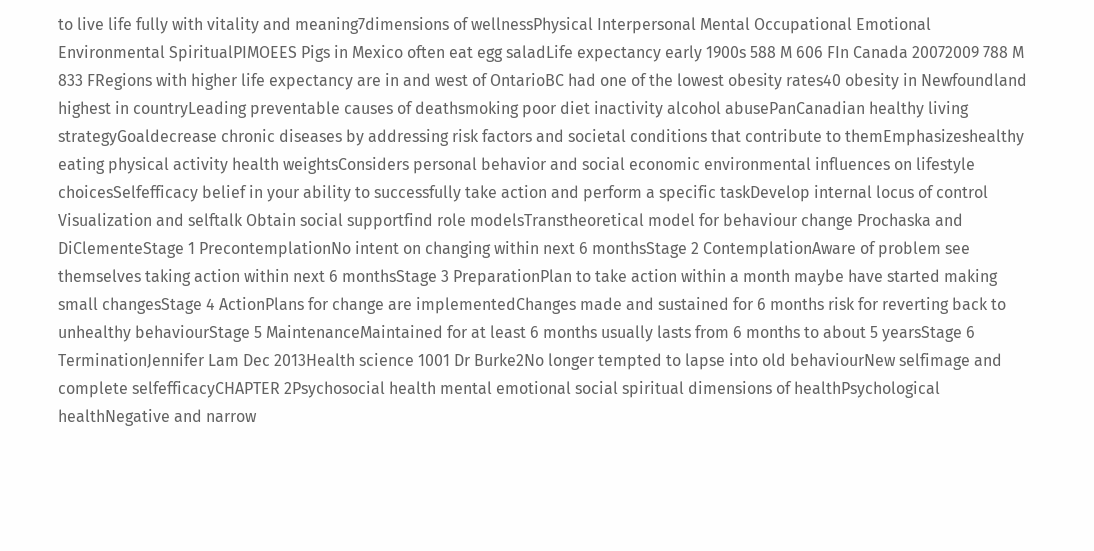to live life fully with vitality and meaning7dimensions of wellnessPhysical Interpersonal Mental Occupational Emotional Environmental SpiritualPIMOEES Pigs in Mexico often eat egg saladLife expectancy early 1900s 588 M 606 FIn Canada 20072009 788 M 833 FRegions with higher life expectancy are in and west of OntarioBC had one of the lowest obesity rates40 obesity in Newfoundland highest in countryLeading preventable causes of deathsmoking poor diet inactivity alcohol abusePanCanadian healthy living strategyGoaldecrease chronic diseases by addressing risk factors and societal conditions that contribute to themEmphasizeshealthy eating physical activity health weightsConsiders personal behavior and social economic environmental influences on lifestyle choicesSelfefficacy belief in your ability to successfully take action and perform a specific taskDevelop internal locus of control Visualization and selftalk Obtain social supportfind role modelsTranstheoretical model for behaviour change Prochaska and DiClementeStage 1 PrecontemplationNo intent on changing within next 6 monthsStage 2 ContemplationAware of problem see themselves taking action within next 6 monthsStage 3 PreparationPlan to take action within a month maybe have started making small changesStage 4 ActionPlans for change are implementedChanges made and sustained for 6 months risk for reverting back to unhealthy behaviourStage 5 MaintenanceMaintained for at least 6 months usually lasts from 6 months to about 5 yearsStage 6 TerminationJennifer Lam Dec 2013Health science 1001 Dr Burke2No longer tempted to lapse into old behaviourNew selfimage and complete selfefficacyCHAPTER 2Psychosocial health mental emotional social spiritual dimensions of healthPsychological healthNegative and narrow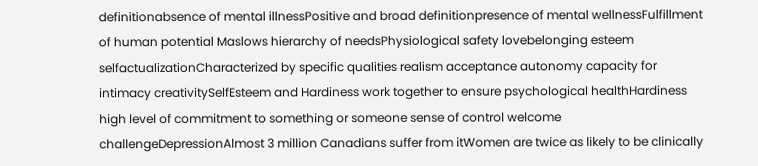definitionabsence of mental illnessPositive and broad definitionpresence of mental wellnessFulfillment of human potential Maslows hierarchy of needsPhysiological safety lovebelonging esteem selfactualizationCharacterized by specific qualities realism acceptance autonomy capacity for intimacy creativitySelfEsteem and Hardiness work together to ensure psychological healthHardiness high level of commitment to something or someone sense of control welcome challengeDepressionAlmost 3 million Canadians suffer from itWomen are twice as likely to be clinically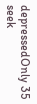depressedOnly 35 seek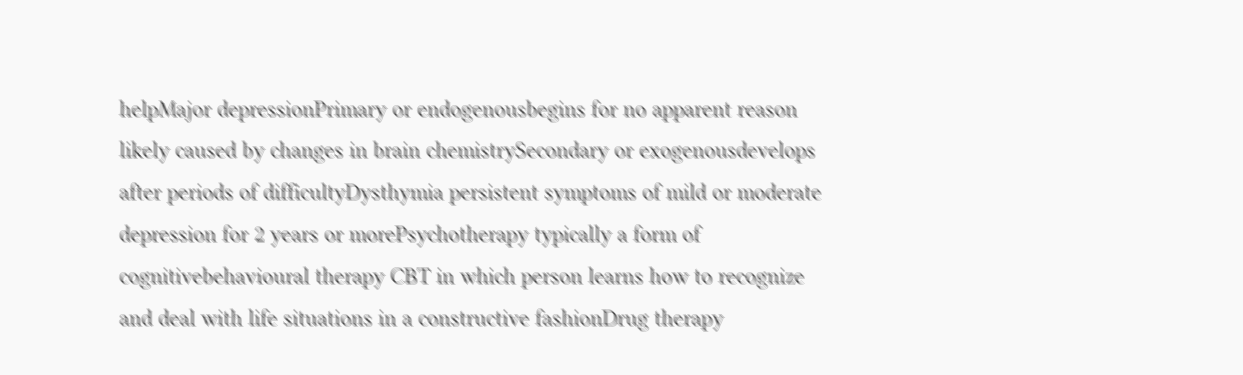helpMajor depressionPrimary or endogenousbegins for no apparent reason likely caused by changes in brain chemistrySecondary or exogenousdevelops after periods of difficultyDysthymia persistent symptoms of mild or moderate depression for 2 years or morePsychotherapy typically a form of cognitivebehavioural therapy CBT in which person learns how to recognize and deal with life situations in a constructive fashionDrug therapy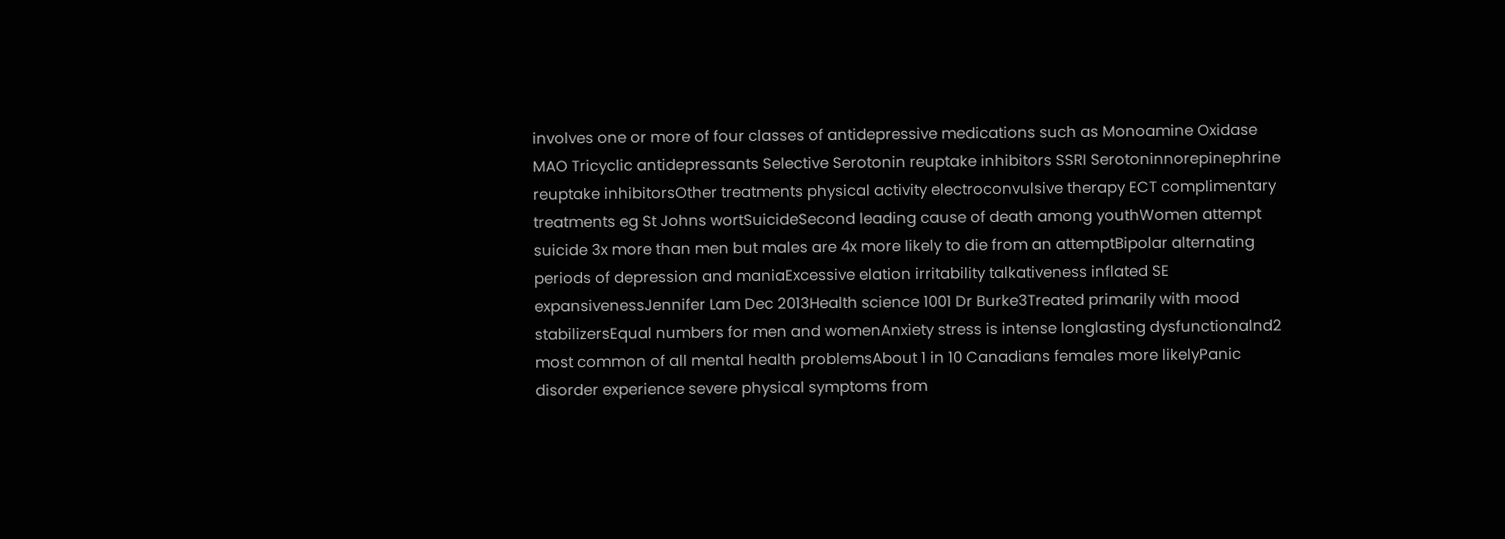involves one or more of four classes of antidepressive medications such as Monoamine Oxidase MAO Tricyclic antidepressants Selective Serotonin reuptake inhibitors SSRI Serotoninnorepinephrine reuptake inhibitorsOther treatments physical activity electroconvulsive therapy ECT complimentary treatments eg St Johns wortSuicideSecond leading cause of death among youthWomen attempt suicide 3x more than men but males are 4x more likely to die from an attemptBipolar alternating periods of depression and maniaExcessive elation irritability talkativeness inflated SE expansivenessJennifer Lam Dec 2013Health science 1001 Dr Burke3Treated primarily with mood stabilizersEqual numbers for men and womenAnxiety stress is intense longlasting dysfunctionalnd2 most common of all mental health problemsAbout 1 in 10 Canadians females more likelyPanic disorder experience severe physical symptoms from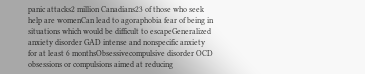panic attacks2 million Canadians23 of those who seek help are womenCan lead to agoraphobia fear of being in situations which would be difficult to escapeGeneralized anxiety disorder GAD intense and nonspecific anxiety for at least 6 monthsObsessivecompulsive disorder OCD obsessions or compulsions aimed at reducing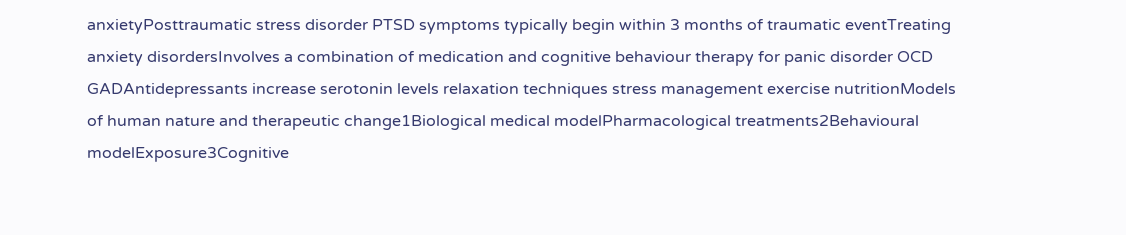anxietyPosttraumatic stress disorder PTSD symptoms typically begin within 3 months of traumatic eventTreating anxiety disordersInvolves a combination of medication and cognitive behaviour therapy for panic disorder OCD GADAntidepressants increase serotonin levels relaxation techniques stress management exercise nutritionModels of human nature and therapeutic change1Biological medical modelPharmacological treatments2Behavioural modelExposure3Cognitive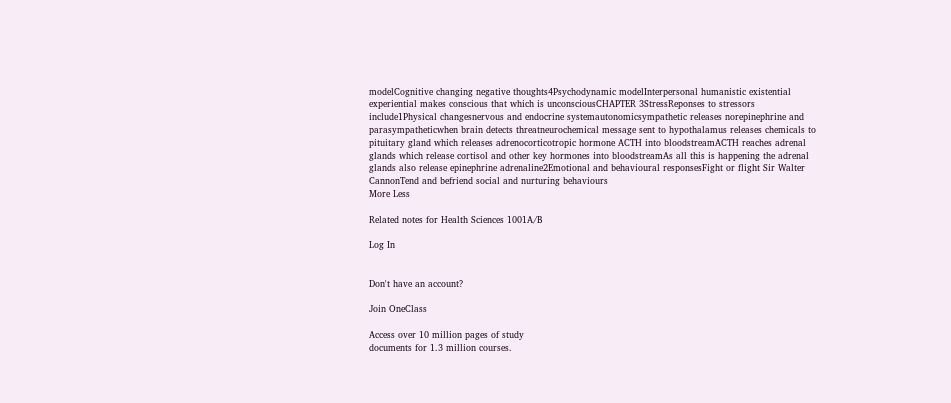modelCognitive changing negative thoughts4Psychodynamic modelInterpersonal humanistic existential experiential makes conscious that which is unconsciousCHAPTER 3StressReponses to stressors include1Physical changesnervous and endocrine systemautonomicsympathetic releases norepinephrine and parasympatheticwhen brain detects threatneurochemical message sent to hypothalamus releases chemicals to pituitary gland which releases adrenocorticotropic hormone ACTH into bloodstreamACTH reaches adrenal glands which release cortisol and other key hormones into bloodstreamAs all this is happening the adrenal glands also release epinephrine adrenaline2Emotional and behavioural responsesFight or flight Sir Walter CannonTend and befriend social and nurturing behaviours
More Less

Related notes for Health Sciences 1001A/B

Log In


Don't have an account?

Join OneClass

Access over 10 million pages of study
documents for 1.3 million courses.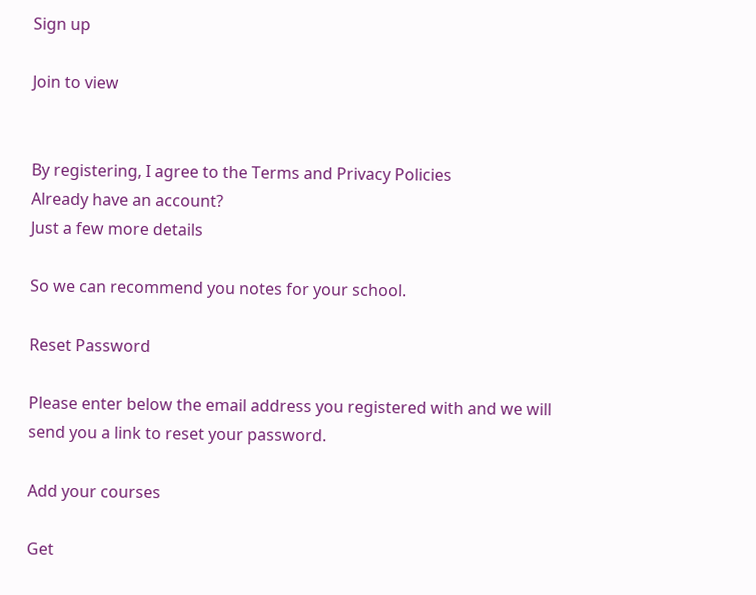Sign up

Join to view


By registering, I agree to the Terms and Privacy Policies
Already have an account?
Just a few more details

So we can recommend you notes for your school.

Reset Password

Please enter below the email address you registered with and we will send you a link to reset your password.

Add your courses

Get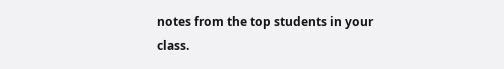notes from the top students in your class.